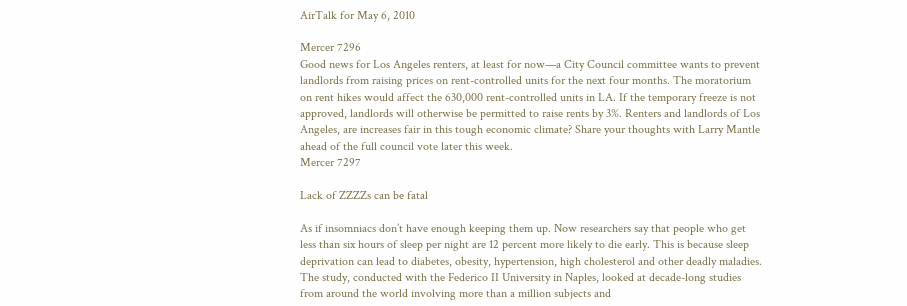AirTalk for May 6, 2010

Mercer 7296
Good news for Los Angeles renters, at least for now—a City Council committee wants to prevent landlords from raising prices on rent-controlled units for the next four months. The moratorium on rent hikes would affect the 630,000 rent-controlled units in LA. If the temporary freeze is not approved, landlords will otherwise be permitted to raise rents by 3%. Renters and landlords of Los Angeles, are increases fair in this tough economic climate? Share your thoughts with Larry Mantle ahead of the full council vote later this week.
Mercer 7297

Lack of ZZZZs can be fatal

As if insomniacs don’t have enough keeping them up. Now researchers say that people who get less than six hours of sleep per night are 12 percent more likely to die early. This is because sleep deprivation can lead to diabetes, obesity, hypertension, high cholesterol and other deadly maladies. The study, conducted with the Federico II University in Naples, looked at decade-long studies from around the world involving more than a million subjects and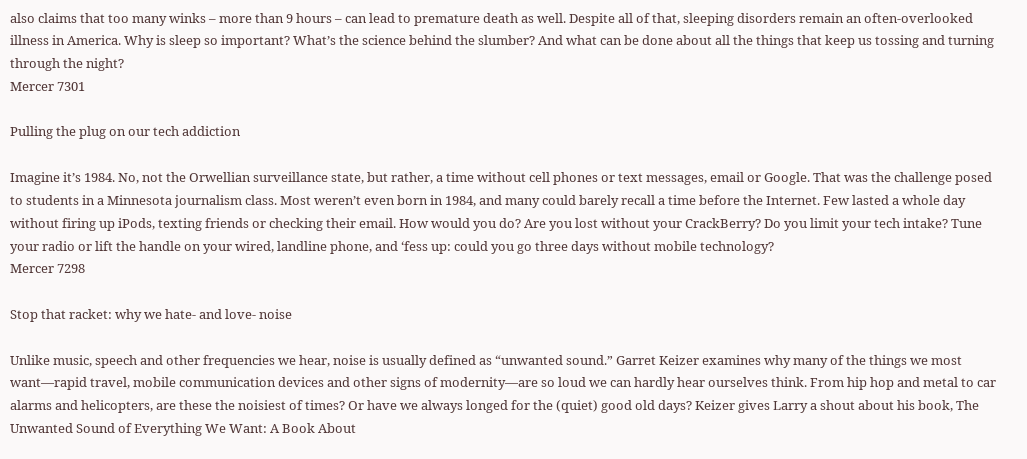also claims that too many winks – more than 9 hours – can lead to premature death as well. Despite all of that, sleeping disorders remain an often-overlooked illness in America. Why is sleep so important? What’s the science behind the slumber? And what can be done about all the things that keep us tossing and turning through the night?
Mercer 7301

Pulling the plug on our tech addiction

Imagine it’s 1984. No, not the Orwellian surveillance state, but rather, a time without cell phones or text messages, email or Google. That was the challenge posed to students in a Minnesota journalism class. Most weren’t even born in 1984, and many could barely recall a time before the Internet. Few lasted a whole day without firing up iPods, texting friends or checking their email. How would you do? Are you lost without your CrackBerry? Do you limit your tech intake? Tune your radio or lift the handle on your wired, landline phone, and ‘fess up: could you go three days without mobile technology?
Mercer 7298

Stop that racket: why we hate- and love- noise

Unlike music, speech and other frequencies we hear, noise is usually defined as “unwanted sound.” Garret Keizer examines why many of the things we most want—rapid travel, mobile communication devices and other signs of modernity—are so loud we can hardly hear ourselves think. From hip hop and metal to car alarms and helicopters, are these the noisiest of times? Or have we always longed for the (quiet) good old days? Keizer gives Larry a shout about his book, The Unwanted Sound of Everything We Want: A Book About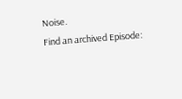Noise.
Find an archived Episode: